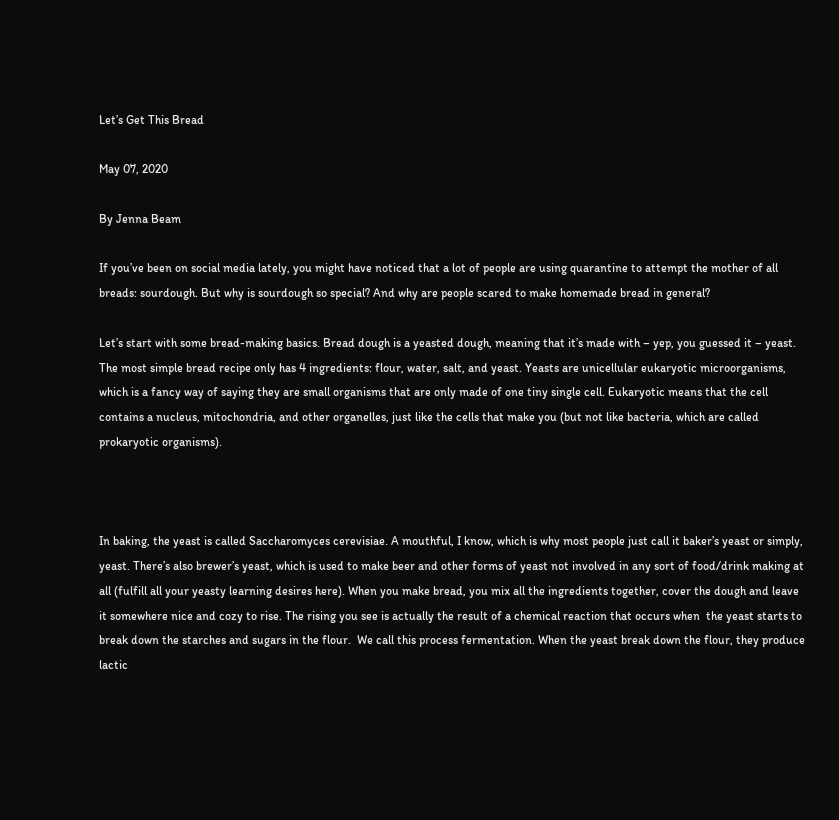Let’s Get This Bread

May 07, 2020

By Jenna Beam

If you’ve been on social media lately, you might have noticed that a lot of people are using quarantine to attempt the mother of all breads: sourdough. But why is sourdough so special? And why are people scared to make homemade bread in general?

Let’s start with some bread-making basics. Bread dough is a yeasted dough, meaning that it’s made with – yep, you guessed it – yeast. The most simple bread recipe only has 4 ingredients: flour, water, salt, and yeast. Yeasts are unicellular eukaryotic microorganisms, which is a fancy way of saying they are small organisms that are only made of one tiny single cell. Eukaryotic means that the cell contains a nucleus, mitochondria, and other organelles, just like the cells that make you (but not like bacteria, which are called prokaryotic organisms).



In baking, the yeast is called Saccharomyces cerevisiae. A mouthful, I know, which is why most people just call it baker’s yeast or simply, yeast. There’s also brewer’s yeast, which is used to make beer and other forms of yeast not involved in any sort of food/drink making at all (fulfill all your yeasty learning desires here). When you make bread, you mix all the ingredients together, cover the dough and leave it somewhere nice and cozy to rise. The rising you see is actually the result of a chemical reaction that occurs when  the yeast starts to break down the starches and sugars in the flour.  We call this process fermentation. When the yeast break down the flour, they produce lactic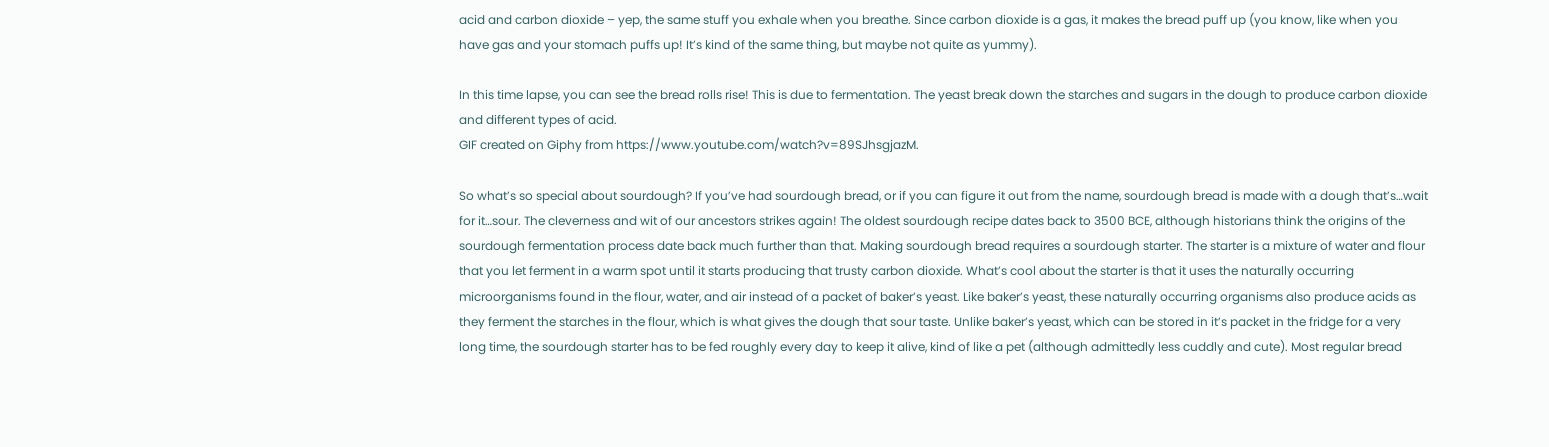acid and carbon dioxide – yep, the same stuff you exhale when you breathe. Since carbon dioxide is a gas, it makes the bread puff up (you know, like when you have gas and your stomach puffs up! It’s kind of the same thing, but maybe not quite as yummy).

In this time lapse, you can see the bread rolls rise! This is due to fermentation. The yeast break down the starches and sugars in the dough to produce carbon dioxide and different types of acid.
GIF created on Giphy from https://www.youtube.com/watch?v=89SJhsgjazM.

So what’s so special about sourdough? If you’ve had sourdough bread, or if you can figure it out from the name, sourdough bread is made with a dough that’s…wait for it…sour. The cleverness and wit of our ancestors strikes again! The oldest sourdough recipe dates back to 3500 BCE, although historians think the origins of the sourdough fermentation process date back much further than that. Making sourdough bread requires a sourdough starter. The starter is a mixture of water and flour that you let ferment in a warm spot until it starts producing that trusty carbon dioxide. What’s cool about the starter is that it uses the naturally occurring microorganisms found in the flour, water, and air instead of a packet of baker’s yeast. Like baker’s yeast, these naturally occurring organisms also produce acids as they ferment the starches in the flour, which is what gives the dough that sour taste. Unlike baker’s yeast, which can be stored in it’s packet in the fridge for a very long time, the sourdough starter has to be fed roughly every day to keep it alive, kind of like a pet (although admittedly less cuddly and cute). Most regular bread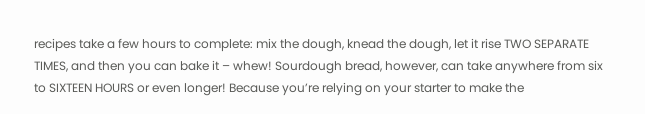recipes take a few hours to complete: mix the dough, knead the dough, let it rise TWO SEPARATE TIMES, and then you can bake it – whew! Sourdough bread, however, can take anywhere from six to SIXTEEN HOURS or even longer! Because you’re relying on your starter to make the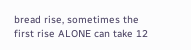bread rise, sometimes the first rise ALONE can take 12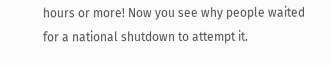hours or more! Now you see why people waited for a national shutdown to attempt it.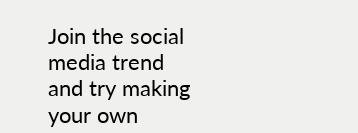Join the social media trend and try making your own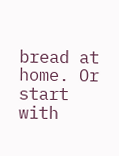bread at home. Or start with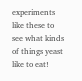experiments like these to see what kinds of things yeast like to eat!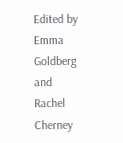Edited by Emma Goldberg and Rachel Cherney